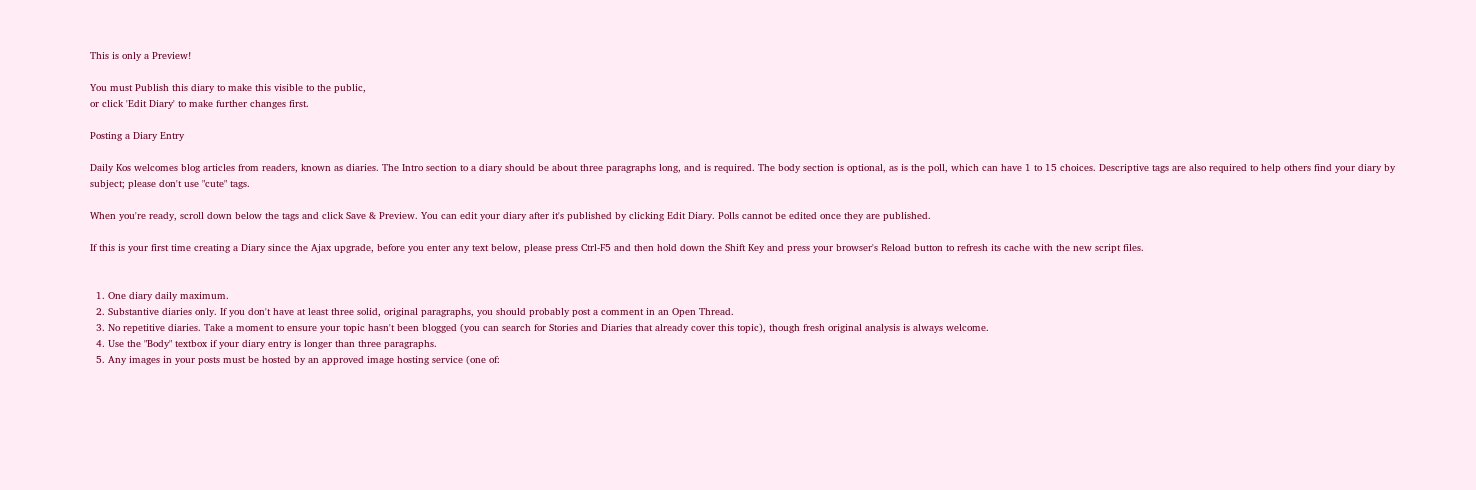This is only a Preview!

You must Publish this diary to make this visible to the public,
or click 'Edit Diary' to make further changes first.

Posting a Diary Entry

Daily Kos welcomes blog articles from readers, known as diaries. The Intro section to a diary should be about three paragraphs long, and is required. The body section is optional, as is the poll, which can have 1 to 15 choices. Descriptive tags are also required to help others find your diary by subject; please don't use "cute" tags.

When you're ready, scroll down below the tags and click Save & Preview. You can edit your diary after it's published by clicking Edit Diary. Polls cannot be edited once they are published.

If this is your first time creating a Diary since the Ajax upgrade, before you enter any text below, please press Ctrl-F5 and then hold down the Shift Key and press your browser's Reload button to refresh its cache with the new script files.


  1. One diary daily maximum.
  2. Substantive diaries only. If you don't have at least three solid, original paragraphs, you should probably post a comment in an Open Thread.
  3. No repetitive diaries. Take a moment to ensure your topic hasn't been blogged (you can search for Stories and Diaries that already cover this topic), though fresh original analysis is always welcome.
  4. Use the "Body" textbox if your diary entry is longer than three paragraphs.
  5. Any images in your posts must be hosted by an approved image hosting service (one of: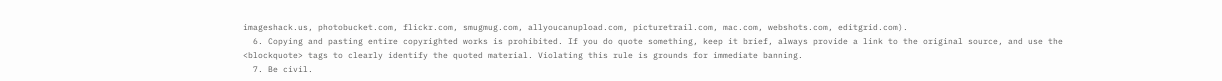imageshack.us, photobucket.com, flickr.com, smugmug.com, allyoucanupload.com, picturetrail.com, mac.com, webshots.com, editgrid.com).
  6. Copying and pasting entire copyrighted works is prohibited. If you do quote something, keep it brief, always provide a link to the original source, and use the <blockquote> tags to clearly identify the quoted material. Violating this rule is grounds for immediate banning.
  7. Be civil.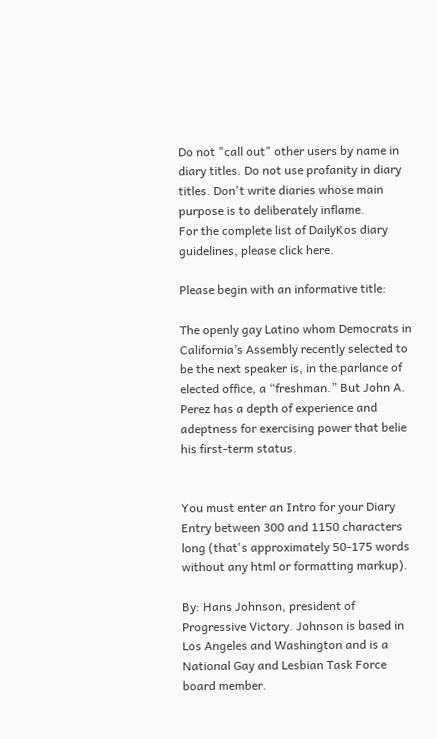Do not "call out" other users by name in diary titles. Do not use profanity in diary titles. Don't write diaries whose main purpose is to deliberately inflame.
For the complete list of DailyKos diary guidelines, please click here.

Please begin with an informative title:

The openly gay Latino whom Democrats in California’s Assembly recently selected to be the next speaker is, in the parlance of elected office, a “freshman.” But John A. Perez has a depth of experience and adeptness for exercising power that belie his first-term status.


You must enter an Intro for your Diary Entry between 300 and 1150 characters long (that's approximately 50-175 words without any html or formatting markup).

By: Hans Johnson, president of Progressive Victory. Johnson is based in Los Angeles and Washington and is a National Gay and Lesbian Task Force board member.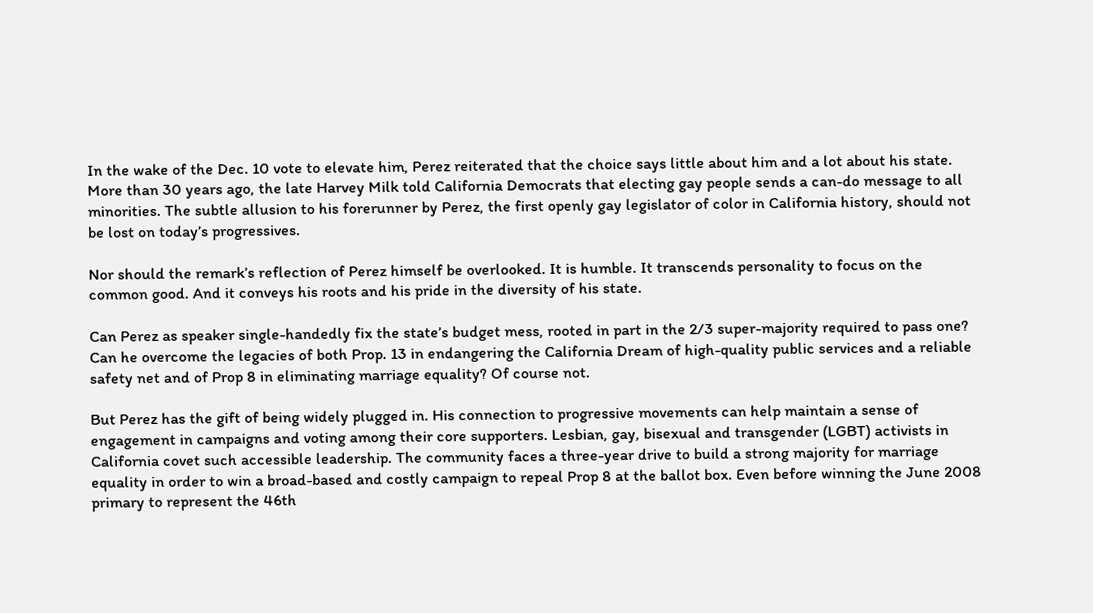In the wake of the Dec. 10 vote to elevate him, Perez reiterated that the choice says little about him and a lot about his state. More than 30 years ago, the late Harvey Milk told California Democrats that electing gay people sends a can-do message to all minorities. The subtle allusion to his forerunner by Perez, the first openly gay legislator of color in California history, should not be lost on today’s progressives.

Nor should the remark’s reflection of Perez himself be overlooked. It is humble. It transcends personality to focus on the common good. And it conveys his roots and his pride in the diversity of his state.

Can Perez as speaker single-handedly fix the state’s budget mess, rooted in part in the 2/3 super-majority required to pass one? Can he overcome the legacies of both Prop. 13 in endangering the California Dream of high-quality public services and a reliable safety net and of Prop 8 in eliminating marriage equality? Of course not.

But Perez has the gift of being widely plugged in. His connection to progressive movements can help maintain a sense of engagement in campaigns and voting among their core supporters. Lesbian, gay, bisexual and transgender (LGBT) activists in California covet such accessible leadership. The community faces a three-year drive to build a strong majority for marriage equality in order to win a broad-based and costly campaign to repeal Prop 8 at the ballot box. Even before winning the June 2008 primary to represent the 46th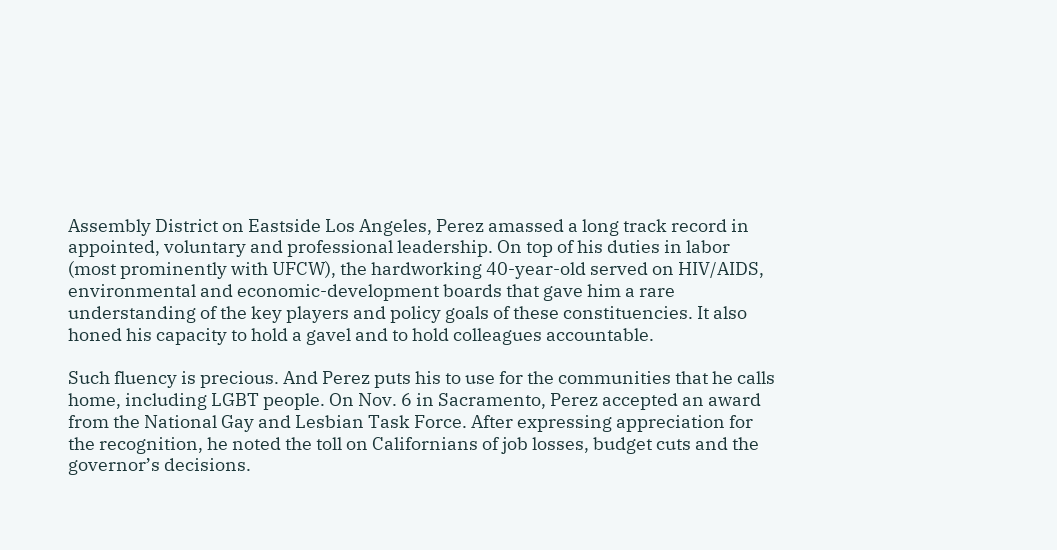Assembly District on Eastside Los Angeles, Perez amassed a long track record in appointed, voluntary and professional leadership. On top of his duties in labor (most prominently with UFCW), the hardworking 40-year-old served on HIV/AIDS, environmental and economic-development boards that gave him a rare understanding of the key players and policy goals of these constituencies. It also honed his capacity to hold a gavel and to hold colleagues accountable.

Such fluency is precious. And Perez puts his to use for the communities that he calls home, including LGBT people. On Nov. 6 in Sacramento, Perez accepted an award from the National Gay and Lesbian Task Force. After expressing appreciation for the recognition, he noted the toll on Californians of job losses, budget cuts and the governor’s decisions.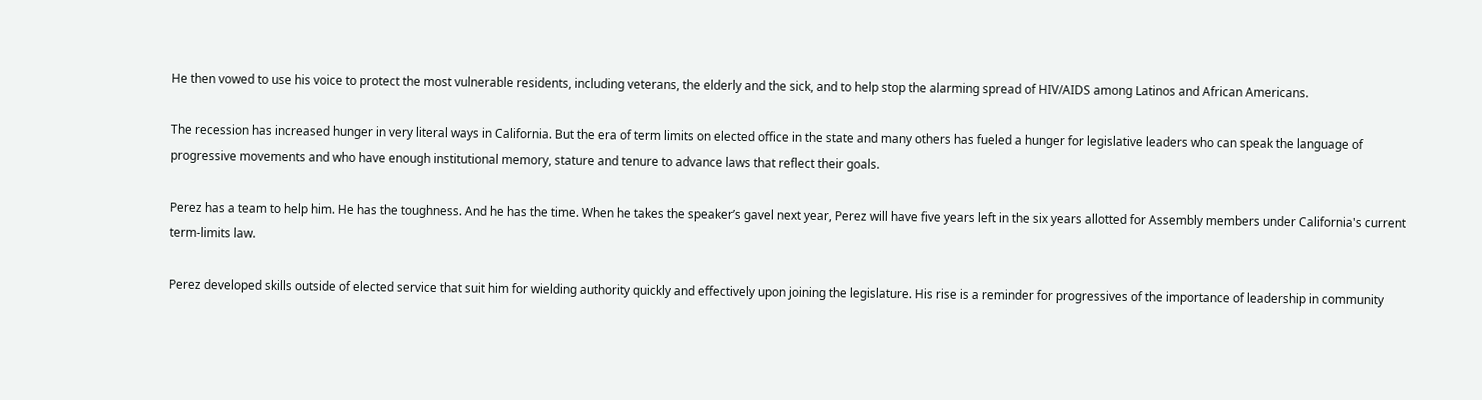He then vowed to use his voice to protect the most vulnerable residents, including veterans, the elderly and the sick, and to help stop the alarming spread of HIV/AIDS among Latinos and African Americans.

The recession has increased hunger in very literal ways in California. But the era of term limits on elected office in the state and many others has fueled a hunger for legislative leaders who can speak the language of progressive movements and who have enough institutional memory, stature and tenure to advance laws that reflect their goals.

Perez has a team to help him. He has the toughness. And he has the time. When he takes the speaker’s gavel next year, Perez will have five years left in the six years allotted for Assembly members under California's current term-limits law.

Perez developed skills outside of elected service that suit him for wielding authority quickly and effectively upon joining the legislature. His rise is a reminder for progressives of the importance of leadership in community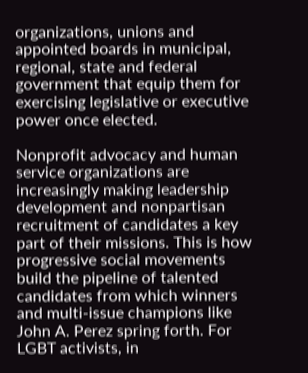organizations, unions and appointed boards in municipal, regional, state and federal government that equip them for exercising legislative or executive power once elected.

Nonprofit advocacy and human service organizations are increasingly making leadership development and nonpartisan recruitment of candidates a key part of their missions. This is how progressive social movements build the pipeline of talented candidates from which winners and multi-issue champions like John A. Perez spring forth. For LGBT activists, in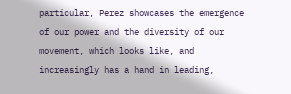particular, Perez showcases the emergence of our power and the diversity of our movement, which looks like, and increasingly has a hand in leading,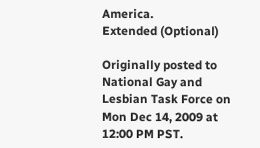America.
Extended (Optional)

Originally posted to National Gay and Lesbian Task Force on Mon Dec 14, 2009 at 12:00 PM PST.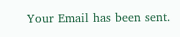Your Email has been sent.